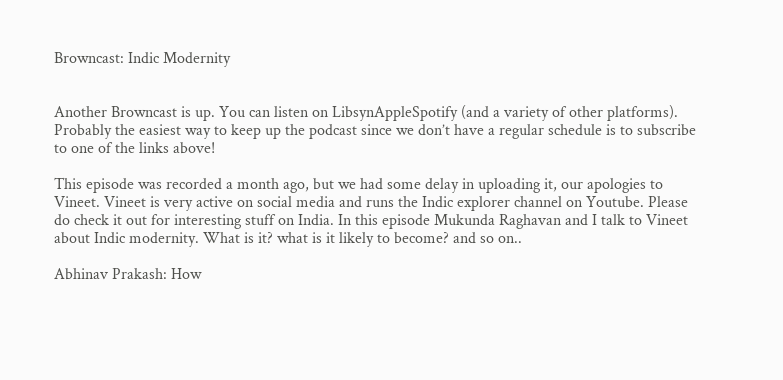Browncast: Indic Modernity


Another Browncast is up. You can listen on LibsynAppleSpotify (and a variety of other platforms). Probably the easiest way to keep up the podcast since we don’t have a regular schedule is to subscribe to one of the links above!

This episode was recorded a month ago, but we had some delay in uploading it, our apologies to Vineet. Vineet is very active on social media and runs the Indic explorer channel on Youtube. Please do check it out for interesting stuff on India. In this episode Mukunda Raghavan and I talk to Vineet about Indic modernity. What is it? what is it likely to become? and so on..

Abhinav Prakash: How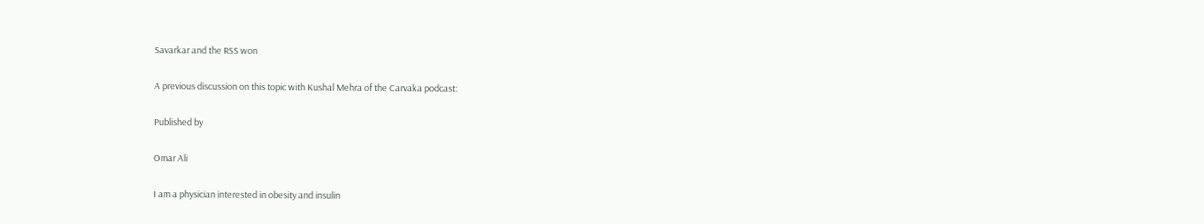Savarkar and the RSS won

A previous discussion on this topic with Kushal Mehra of the Carvaka podcast:

Published by

Omar Ali

I am a physician interested in obesity and insulin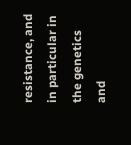resistance, and in particular in the genetics and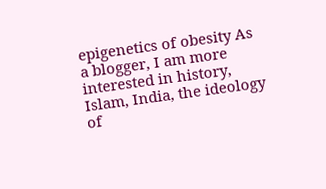epigenetics of obesity As a blogger, I am more interested in history, Islam, India, the ideology of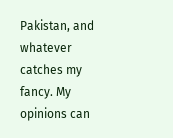Pakistan, and whatever catches my fancy. My opinions can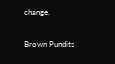change.

Brown Pundits